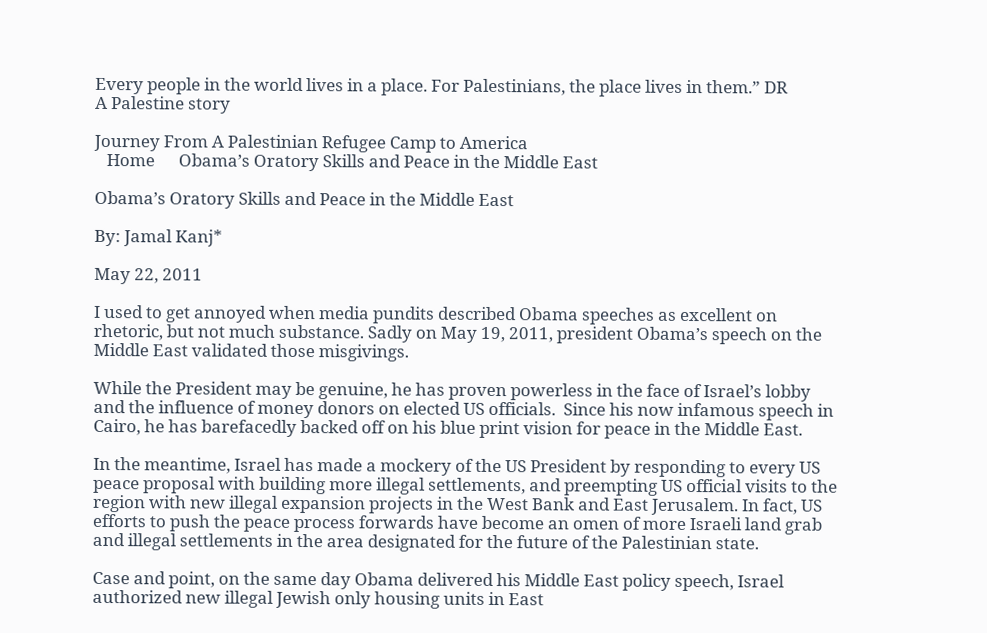Every people in the world lives in a place. For Palestinians, the place lives in them.” DR
A Palestine story

Journey From A Palestinian Refugee Camp to America
   Home      Obama’s Oratory Skills and Peace in the Middle East

Obama’s Oratory Skills and Peace in the Middle East

By: Jamal Kanj*

May 22, 2011

I used to get annoyed when media pundits described Obama speeches as excellent on rhetoric, but not much substance. Sadly on May 19, 2011, president Obama’s speech on the Middle East validated those misgivings.

While the President may be genuine, he has proven powerless in the face of Israel’s lobby and the influence of money donors on elected US officials.  Since his now infamous speech in Cairo, he has barefacedly backed off on his blue print vision for peace in the Middle East.

In the meantime, Israel has made a mockery of the US President by responding to every US peace proposal with building more illegal settlements, and preempting US official visits to the region with new illegal expansion projects in the West Bank and East Jerusalem. In fact, US efforts to push the peace process forwards have become an omen of more Israeli land grab and illegal settlements in the area designated for the future of the Palestinian state.

Case and point, on the same day Obama delivered his Middle East policy speech, Israel authorized new illegal Jewish only housing units in East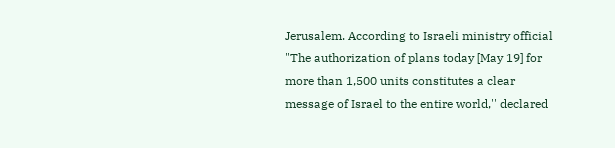Jerusalem. According to Israeli ministry official "The authorization of plans today [May 19] for more than 1,500 units constitutes a clear message of Israel to the entire world,'' declared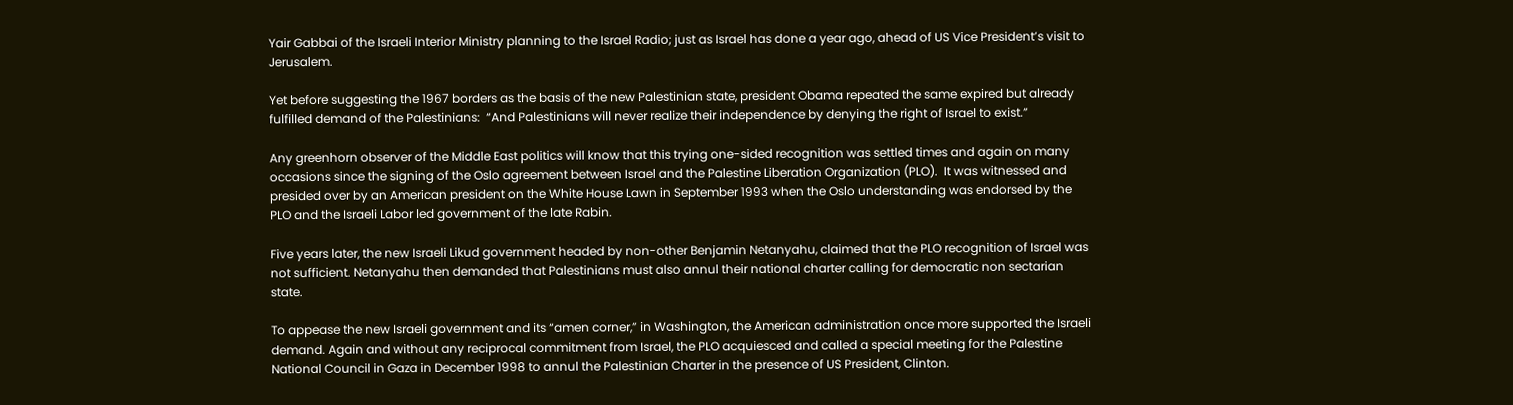Yair Gabbai of the Israeli Interior Ministry planning to the Israel Radio; just as Israel has done a year ago, ahead of US Vice President’s visit to Jerusalem.

Yet before suggesting the 1967 borders as the basis of the new Palestinian state, president Obama repeated the same expired but already fulfilled demand of the Palestinians:  “And Palestinians will never realize their independence by denying the right of Israel to exist.”

Any greenhorn observer of the Middle East politics will know that this trying one-sided recognition was settled times and again on many occasions since the signing of the Oslo agreement between Israel and the Palestine Liberation Organization (PLO).  It was witnessed and presided over by an American president on the White House Lawn in September 1993 when the Oslo understanding was endorsed by the PLO and the Israeli Labor led government of the late Rabin.

Five years later, the new Israeli Likud government headed by non-other Benjamin Netanyahu, claimed that the PLO recognition of Israel was not sufficient. Netanyahu then demanded that Palestinians must also annul their national charter calling for democratic non sectarian state.

To appease the new Israeli government and its “amen corner,” in Washington, the American administration once more supported the Israeli demand. Again and without any reciprocal commitment from Israel, the PLO acquiesced and called a special meeting for the Palestine National Council in Gaza in December 1998 to annul the Palestinian Charter in the presence of US President, Clinton.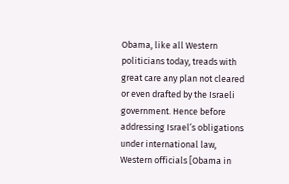Obama, like all Western politicians today, treads with great care any plan not cleared or even drafted by the Israeli government. Hence before addressing Israel’s obligations under international law, Western officials [Obama in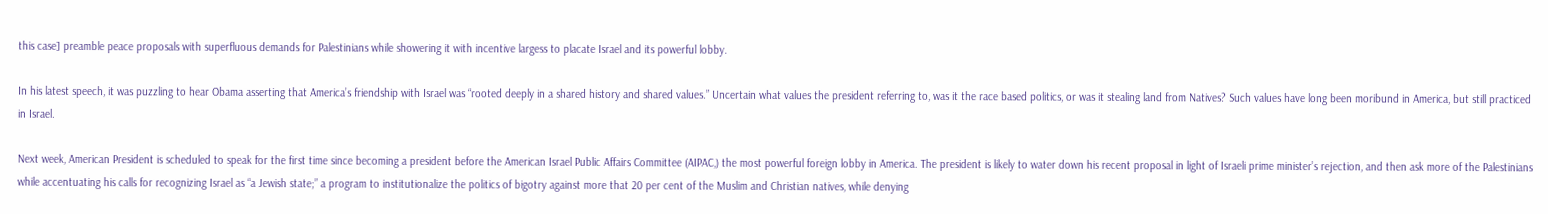this case] preamble peace proposals with superfluous demands for Palestinians while showering it with incentive largess to placate Israel and its powerful lobby.

In his latest speech, it was puzzling to hear Obama asserting that America’s friendship with Israel was “rooted deeply in a shared history and shared values.” Uncertain what values the president referring to, was it the race based politics, or was it stealing land from Natives? Such values have long been moribund in America, but still practiced in Israel.

Next week, American President is scheduled to speak for the first time since becoming a president before the American Israel Public Affairs Committee (AIPAC,) the most powerful foreign lobby in America. The president is likely to water down his recent proposal in light of Israeli prime minister’s rejection, and then ask more of the Palestinians while accentuating his calls for recognizing Israel as “a Jewish state;” a program to institutionalize the politics of bigotry against more that 20 per cent of the Muslim and Christian natives, while denying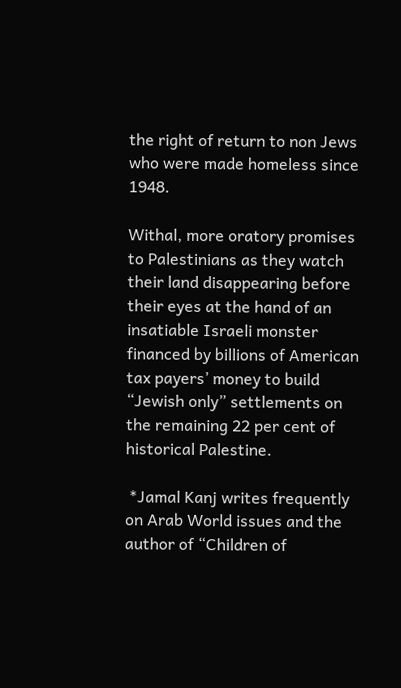the right of return to non Jews who were made homeless since 1948.

Withal, more oratory promises to Palestinians as they watch their land disappearing before their eyes at the hand of an insatiable Israeli monster financed by billions of American tax payers’ money to build “Jewish only” settlements on the remaining 22 per cent of historical Palestine.

 *Jamal Kanj writes frequently on Arab World issues and the author of “Children of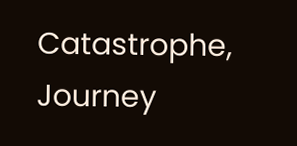Catastrophe, Journey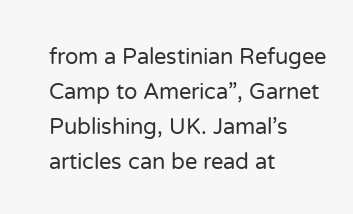from a Palestinian Refugee Camp to America”, Garnet Publishing, UK. Jamal’s articles can be read at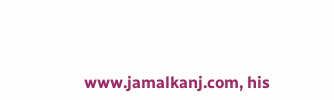www.jamalkanj.com, his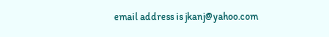email address is jkanj@yahoo.com